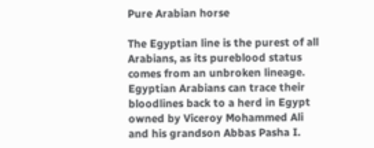Pure Arabian horse

The Egyptian line is the purest of all Arabians, as its pureblood status comes from an unbroken lineage. Egyptian Arabians can trace their bloodlines back to a herd in Egypt owned by Viceroy Mohammed Ali and his grandson Abbas Pasha I.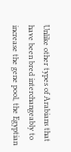Unlike other types of Arabians that have been bred interchangeably to increase the gene pool, the Egyptian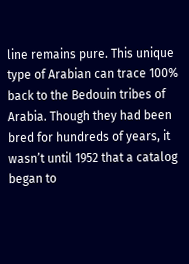line remains pure. This unique type of Arabian can trace 100% back to the Bedouin tribes of Arabia. Though they had been bred for hundreds of years, it wasn’t until 1952 that a catalog began to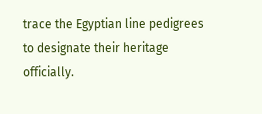trace the Egyptian line pedigrees to designate their heritage officially.